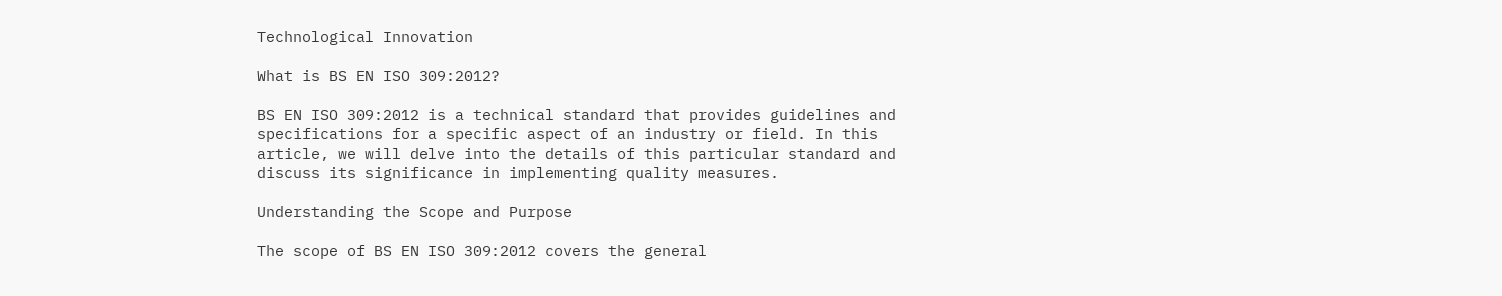Technological Innovation

What is BS EN ISO 309:2012?

BS EN ISO 309:2012 is a technical standard that provides guidelines and specifications for a specific aspect of an industry or field. In this article, we will delve into the details of this particular standard and discuss its significance in implementing quality measures.

Understanding the Scope and Purpose

The scope of BS EN ISO 309:2012 covers the general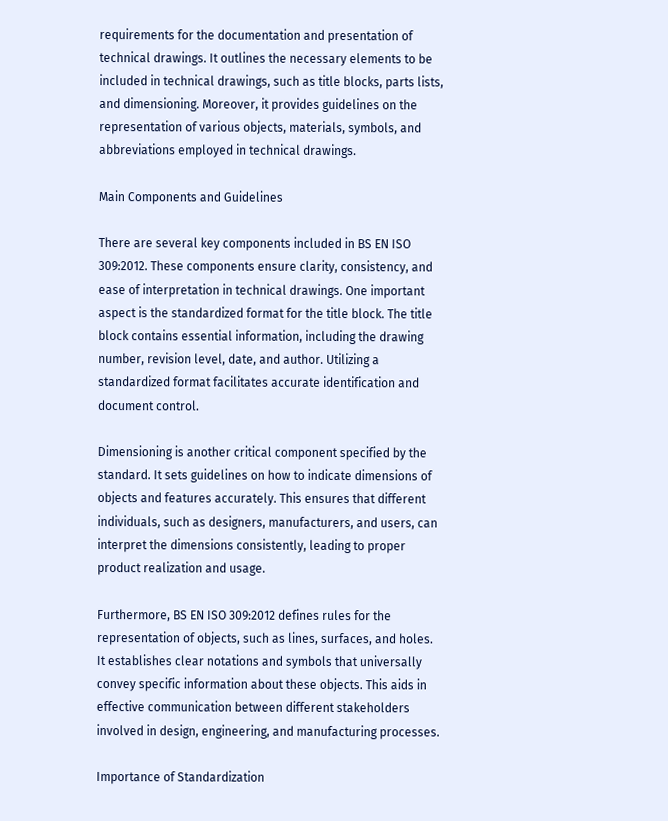requirements for the documentation and presentation of technical drawings. It outlines the necessary elements to be included in technical drawings, such as title blocks, parts lists, and dimensioning. Moreover, it provides guidelines on the representation of various objects, materials, symbols, and abbreviations employed in technical drawings.

Main Components and Guidelines

There are several key components included in BS EN ISO 309:2012. These components ensure clarity, consistency, and ease of interpretation in technical drawings. One important aspect is the standardized format for the title block. The title block contains essential information, including the drawing number, revision level, date, and author. Utilizing a standardized format facilitates accurate identification and document control.

Dimensioning is another critical component specified by the standard. It sets guidelines on how to indicate dimensions of objects and features accurately. This ensures that different individuals, such as designers, manufacturers, and users, can interpret the dimensions consistently, leading to proper product realization and usage.

Furthermore, BS EN ISO 309:2012 defines rules for the representation of objects, such as lines, surfaces, and holes. It establishes clear notations and symbols that universally convey specific information about these objects. This aids in effective communication between different stakeholders involved in design, engineering, and manufacturing processes.

Importance of Standardization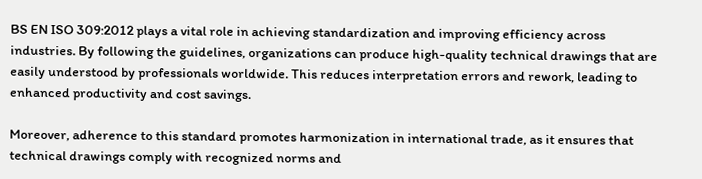BS EN ISO 309:2012 plays a vital role in achieving standardization and improving efficiency across industries. By following the guidelines, organizations can produce high-quality technical drawings that are easily understood by professionals worldwide. This reduces interpretation errors and rework, leading to enhanced productivity and cost savings.

Moreover, adherence to this standard promotes harmonization in international trade, as it ensures that technical drawings comply with recognized norms and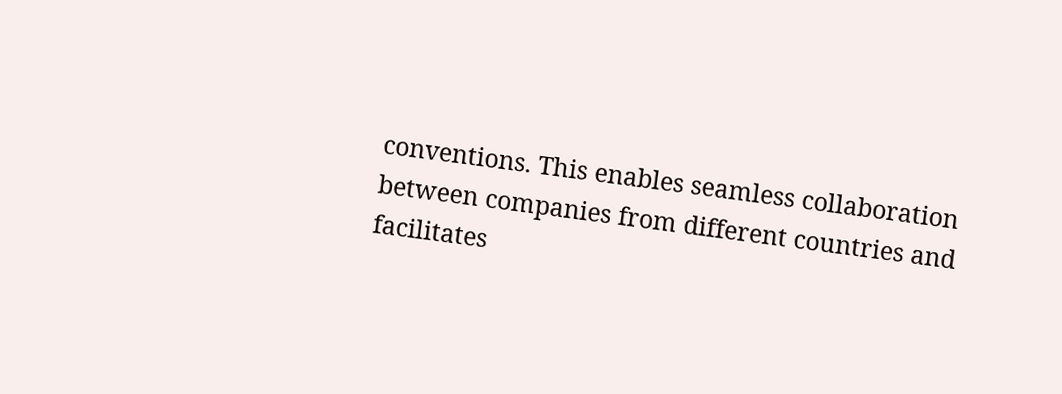conventions. This enables seamless collaboration between companies from different countries and facilitates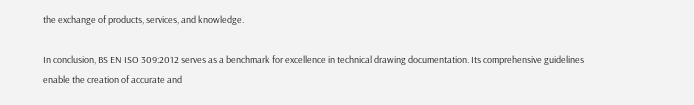the exchange of products, services, and knowledge.

In conclusion, BS EN ISO 309:2012 serves as a benchmark for excellence in technical drawing documentation. Its comprehensive guidelines enable the creation of accurate and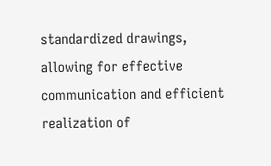standardized drawings, allowing for effective communication and efficient realization of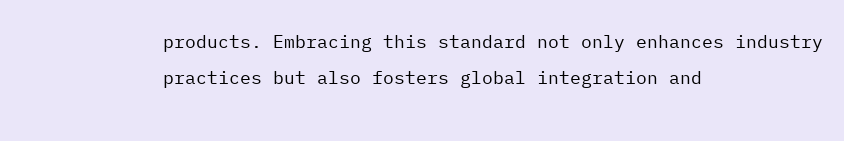products. Embracing this standard not only enhances industry practices but also fosters global integration and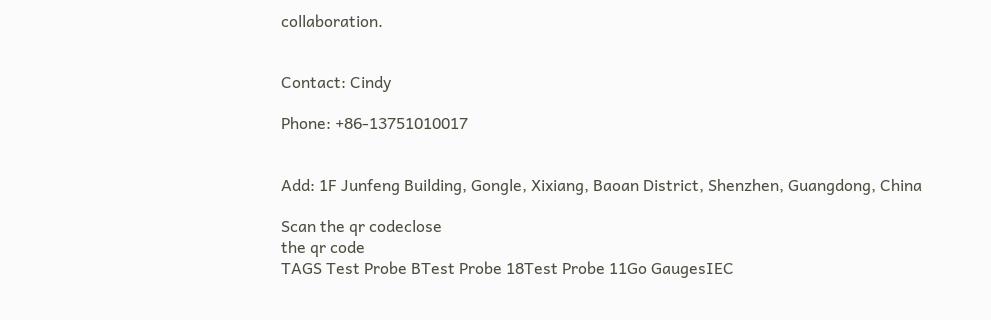collaboration.


Contact: Cindy

Phone: +86-13751010017


Add: 1F Junfeng Building, Gongle, Xixiang, Baoan District, Shenzhen, Guangdong, China

Scan the qr codeclose
the qr code
TAGS Test Probe BTest Probe 18Test Probe 11Go GaugesIEC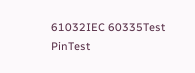61032IEC 60335Test PinTest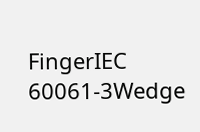FingerIEC 60061-3Wedge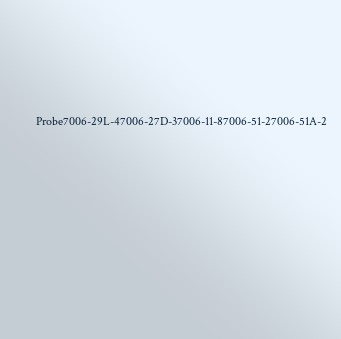Probe7006-29L-47006-27D-37006-11-87006-51-27006-51A-2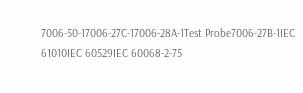7006-50-17006-27C-17006-28A-1Test Probe7006-27B-1IEC 61010IEC 60529IEC 60068-2-75